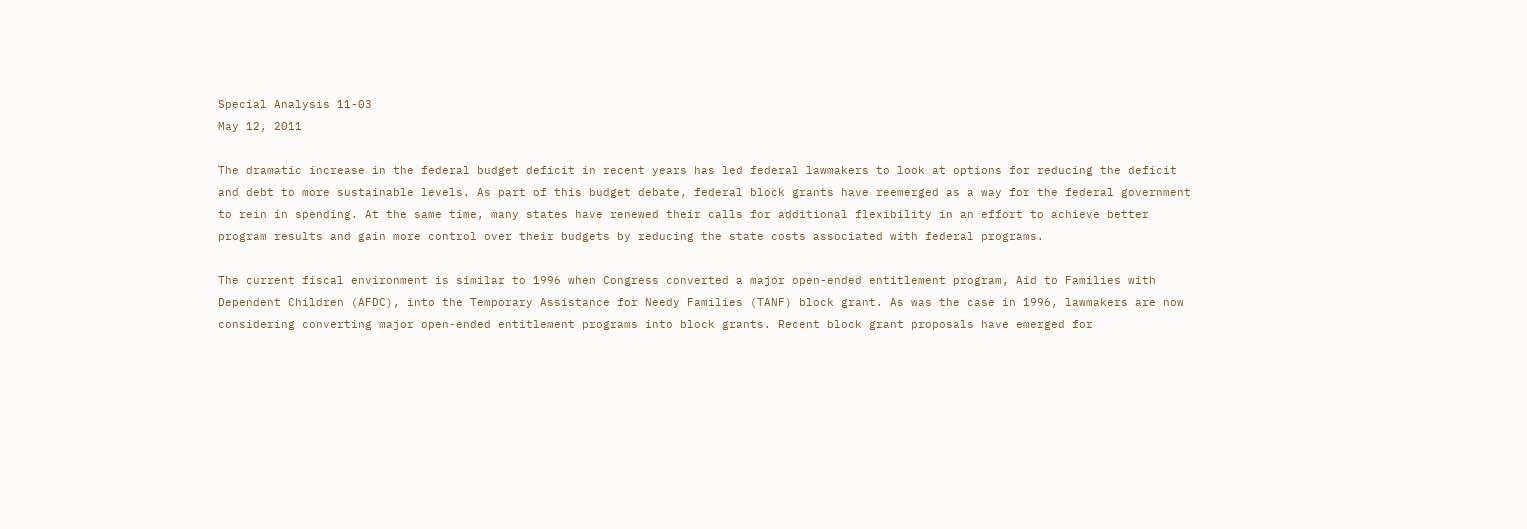Special Analysis 11-03
May 12, 2011

The dramatic increase in the federal budget deficit in recent years has led federal lawmakers to look at options for reducing the deficit and debt to more sustainable levels. As part of this budget debate, federal block grants have reemerged as a way for the federal government to rein in spending. At the same time, many states have renewed their calls for additional flexibility in an effort to achieve better program results and gain more control over their budgets by reducing the state costs associated with federal programs.

The current fiscal environment is similar to 1996 when Congress converted a major open-ended entitlement program, Aid to Families with Dependent Children (AFDC), into the Temporary Assistance for Needy Families (TANF) block grant. As was the case in 1996, lawmakers are now considering converting major open-ended entitlement programs into block grants. Recent block grant proposals have emerged for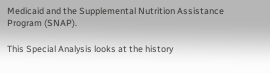Medicaid and the Supplemental Nutrition Assistance Program (SNAP).

This Special Analysis looks at the history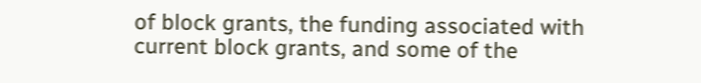of block grants, the funding associated with current block grants, and some of the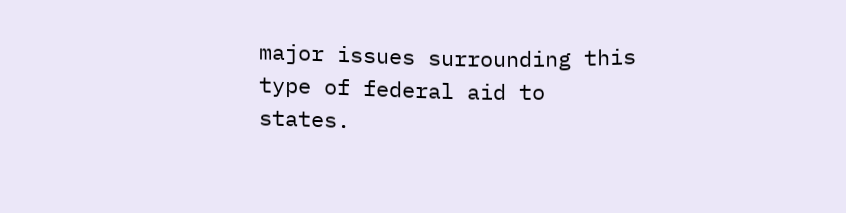major issues surrounding this type of federal aid to states.